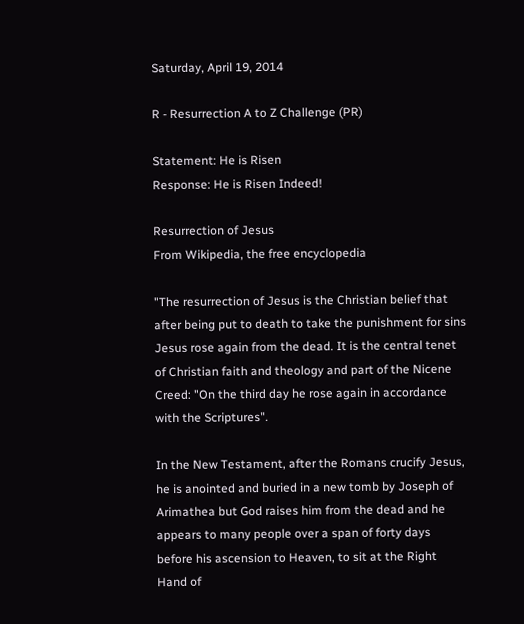Saturday, April 19, 2014

R - Resurrection A to Z Challenge (PR)

Statement: He is Risen
Response: He is Risen Indeed!

Resurrection of Jesus
From Wikipedia, the free encyclopedia

"The resurrection of Jesus is the Christian belief that after being put to death to take the punishment for sins Jesus rose again from the dead. It is the central tenet of Christian faith and theology and part of the Nicene Creed: "On the third day he rose again in accordance with the Scriptures".

In the New Testament, after the Romans crucify Jesus, he is anointed and buried in a new tomb by Joseph of Arimathea but God raises him from the dead and he appears to many people over a span of forty days before his ascension to Heaven, to sit at the Right Hand of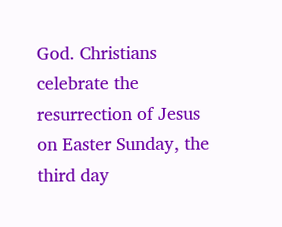God. Christians celebrate the resurrection of Jesus on Easter Sunday, the third day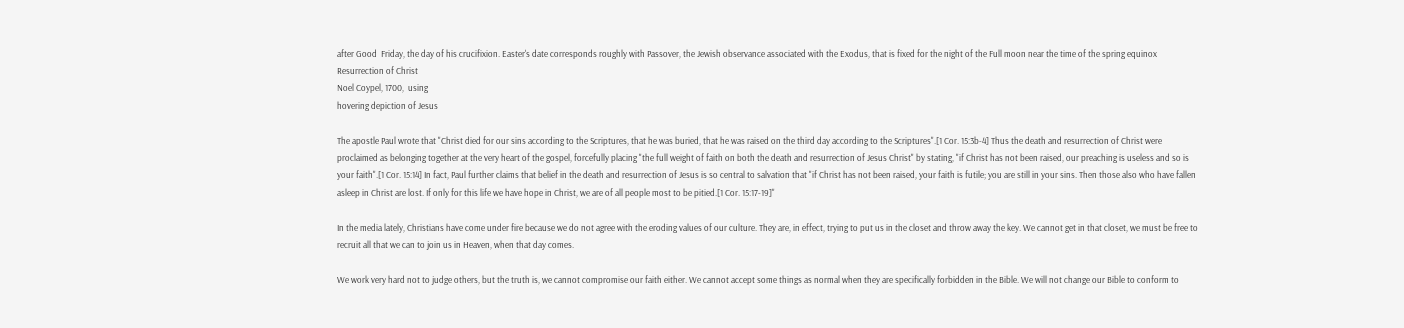after Good  Friday, the day of his crucifixion. Easter's date corresponds roughly with Passover, the Jewish observance associated with the Exodus, that is fixed for the night of the Full moon near the time of the spring equinox
Resurrection of Christ
Noel Coypel, 1700,  using
hovering depiction of Jesus

The apostle Paul wrote that "Christ died for our sins according to the Scriptures, that he was buried, that he was raised on the third day according to the Scriptures".[1 Cor. 15:3b-4] Thus the death and resurrection of Christ were proclaimed as belonging together at the very heart of the gospel, forcefully placing "the full weight of faith on both the death and resurrection of Jesus Christ" by stating, "if Christ has not been raised, our preaching is useless and so is your faith".[1 Cor. 15:14] In fact, Paul further claims that belief in the death and resurrection of Jesus is so central to salvation that "if Christ has not been raised, your faith is futile; you are still in your sins. Then those also who have fallen asleep in Christ are lost. If only for this life we have hope in Christ, we are of all people most to be pitied.[1 Cor. 15:17-19]"

In the media lately, Christians have come under fire because we do not agree with the eroding values of our culture. They are, in effect, trying to put us in the closet and throw away the key. We cannot get in that closet, we must be free to recruit all that we can to join us in Heaven, when that day comes.

We work very hard not to judge others, but the truth is, we cannot compromise our faith either. We cannot accept some things as normal when they are specifically forbidden in the Bible. We will not change our Bible to conform to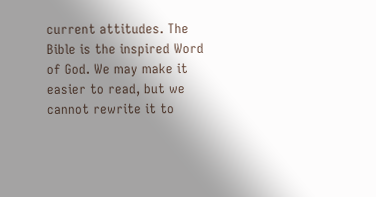current attitudes. The Bible is the inspired Word of God. We may make it easier to read, but we cannot rewrite it to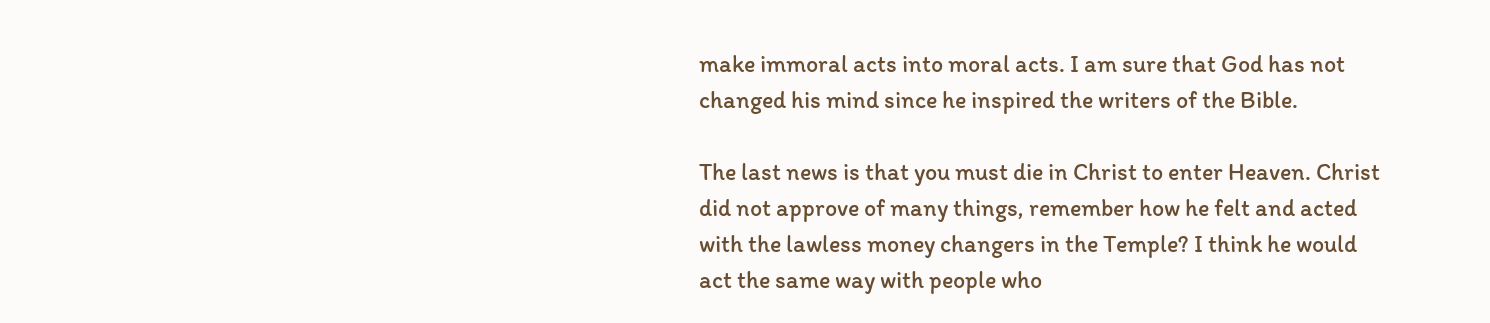make immoral acts into moral acts. I am sure that God has not changed his mind since he inspired the writers of the Bible.

The last news is that you must die in Christ to enter Heaven. Christ did not approve of many things, remember how he felt and acted with the lawless money changers in the Temple? I think he would act the same way with people who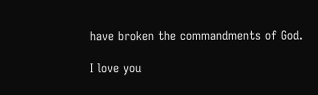have broken the commandments of God.

I love you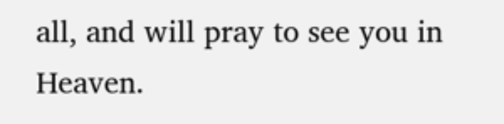all, and will pray to see you in Heaven.